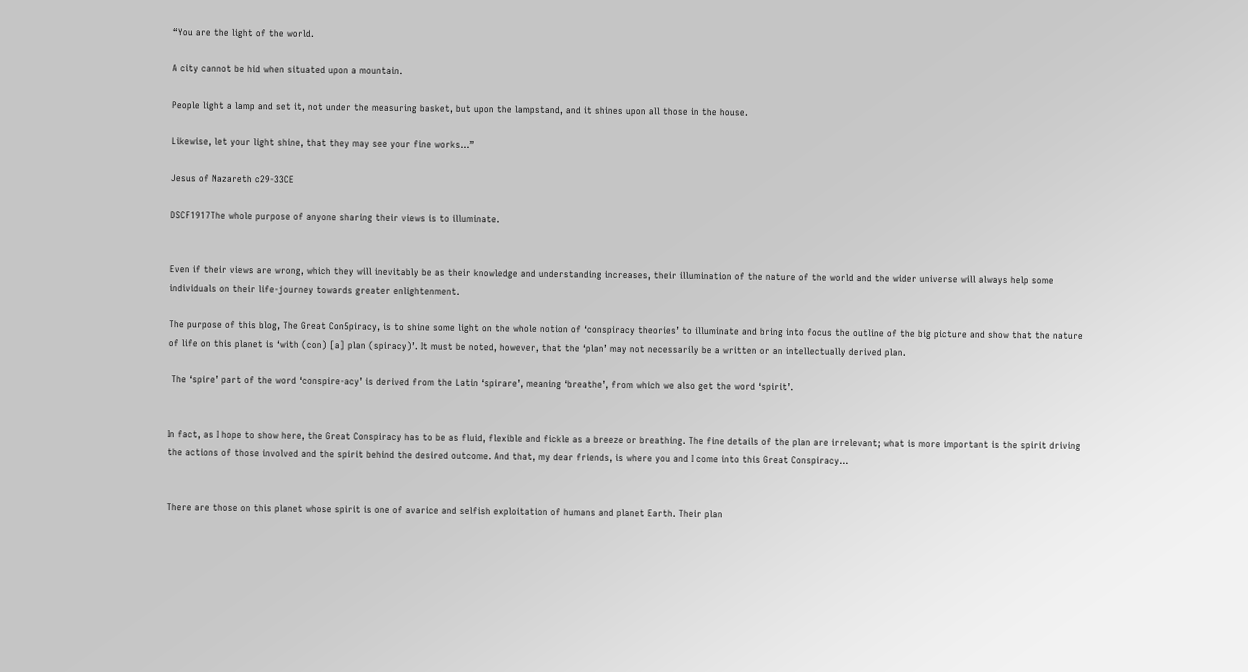“You are the light of the world.

A city cannot be hid when situated upon a mountain.

People light a lamp and set it, not under the measuring basket, but upon the lampstand, and it shines upon all those in the house.

Likewise, let your light shine, that they may see your fine works…”

Jesus of Nazareth c29-33CE

DSCF1917The whole purpose of anyone sharing their views is to illuminate.


Even if their views are wrong, which they will inevitably be as their knowledge and understanding increases, their illumination of the nature of the world and the wider universe will always help some individuals on their life-journey towards greater enlightenment.

The purpose of this blog, The Great Con5piracy, is to shine some light on the whole notion of ‘conspiracy theories’ to illuminate and bring into focus the outline of the big picture and show that the nature of life on this planet is ‘with (con) [a] plan (spiracy)’. It must be noted, however, that the ‘plan’ may not necessarily be a written or an intellectually derived plan.

 The ‘spire’ part of the word ‘conspire-acy’ is derived from the Latin ‘spirare’, meaning ‘breathe’, from which we also get the word ‘spirit’.


In fact, as I hope to show here, the Great Conspiracy has to be as fluid, flexible and fickle as a breeze or breathing. The fine details of the plan are irrelevant; what is more important is the spirit driving the actions of those involved and the spirit behind the desired outcome. And that, my dear friends, is where you and I come into this Great Conspiracy…


There are those on this planet whose spirit is one of avarice and selfish exploitation of humans and planet Earth. Their plan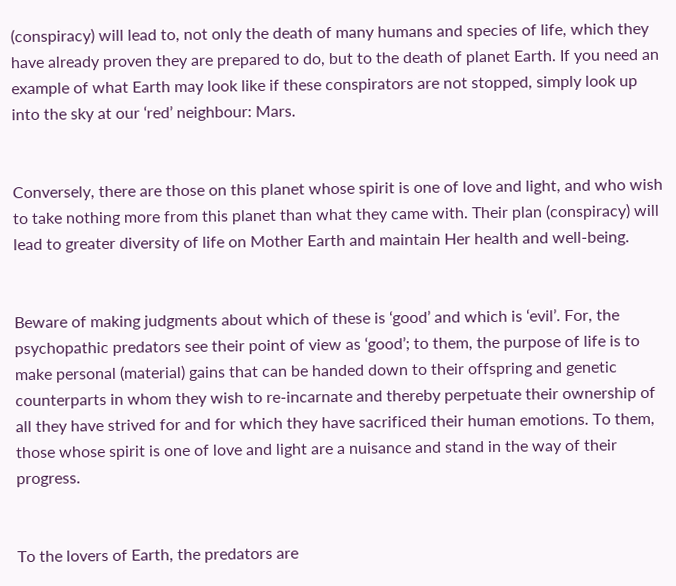(conspiracy) will lead to, not only the death of many humans and species of life, which they have already proven they are prepared to do, but to the death of planet Earth. If you need an example of what Earth may look like if these conspirators are not stopped, simply look up into the sky at our ‘red’ neighbour: Mars.


Conversely, there are those on this planet whose spirit is one of love and light, and who wish to take nothing more from this planet than what they came with. Their plan (conspiracy) will lead to greater diversity of life on Mother Earth and maintain Her health and well-being.


Beware of making judgments about which of these is ‘good’ and which is ‘evil’. For, the psychopathic predators see their point of view as ‘good’; to them, the purpose of life is to make personal (material) gains that can be handed down to their offspring and genetic counterparts in whom they wish to re-incarnate and thereby perpetuate their ownership of all they have strived for and for which they have sacrificed their human emotions. To them, those whose spirit is one of love and light are a nuisance and stand in the way of their progress.


To the lovers of Earth, the predators are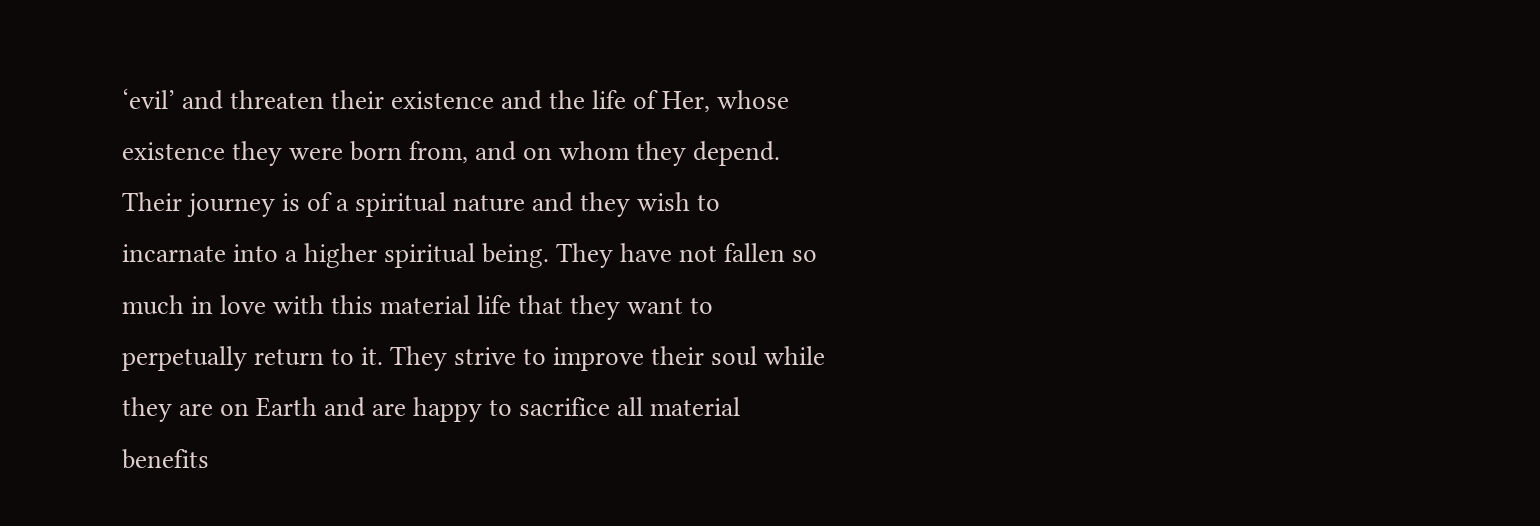‘evil’ and threaten their existence and the life of Her, whose existence they were born from, and on whom they depend. Their journey is of a spiritual nature and they wish to incarnate into a higher spiritual being. They have not fallen so much in love with this material life that they want to perpetually return to it. They strive to improve their soul while they are on Earth and are happy to sacrifice all material benefits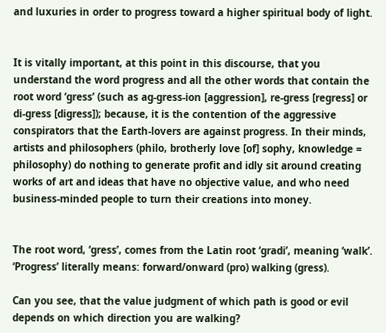and luxuries in order to progress toward a higher spiritual body of light.


It is vitally important, at this point in this discourse, that you understand the word progress and all the other words that contain the root word ‘gress’ (such as ag-gress-ion [aggression], re-gress [regress] or di-gress [digress]); because, it is the contention of the aggressive conspirators that the Earth-lovers are against progress. In their minds, artists and philosophers (philo, brotherly love [of] sophy, knowledge = philosophy) do nothing to generate profit and idly sit around creating works of art and ideas that have no objective value, and who need business-minded people to turn their creations into money.


The root word, ‘gress’, comes from the Latin root ‘gradi’, meaning ‘walk’. ‘Progress’ literally means: forward/onward (pro) walking (gress).

Can you see, that the value judgment of which path is good or evil depends on which direction you are walking?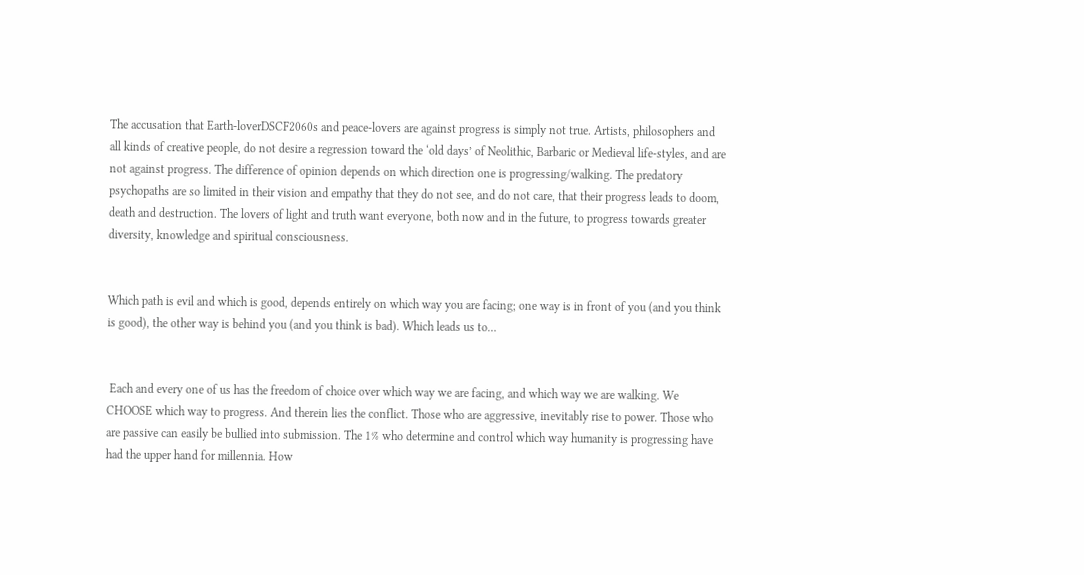The accusation that Earth-loverDSCF2060s and peace-lovers are against progress is simply not true. Artists, philosophers and all kinds of creative people, do not desire a regression toward the ‘old days’ of Neolithic, Barbaric or Medieval life-styles, and are not against progress. The difference of opinion depends on which direction one is progressing/walking. The predatory psychopaths are so limited in their vision and empathy that they do not see, and do not care, that their progress leads to doom, death and destruction. The lovers of light and truth want everyone, both now and in the future, to progress towards greater diversity, knowledge and spiritual consciousness.


Which path is evil and which is good, depends entirely on which way you are facing; one way is in front of you (and you think is good), the other way is behind you (and you think is bad). Which leads us to…


 Each and every one of us has the freedom of choice over which way we are facing, and which way we are walking. We CHOOSE which way to progress. And therein lies the conflict. Those who are aggressive, inevitably rise to power. Those who are passive can easily be bullied into submission. The 1% who determine and control which way humanity is progressing have had the upper hand for millennia. How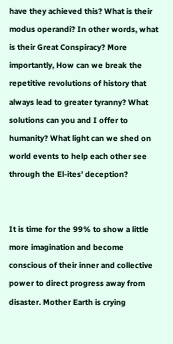have they achieved this? What is their modus operandi? In other words, what is their Great Conspiracy? More importantly, How can we break the repetitive revolutions of history that always lead to greater tyranny? What solutions can you and I offer to humanity? What light can we shed on world events to help each other see through the El-ites’ deception?


It is time for the 99% to show a little more imagination and become conscious of their inner and collective power to direct progress away from disaster. Mother Earth is crying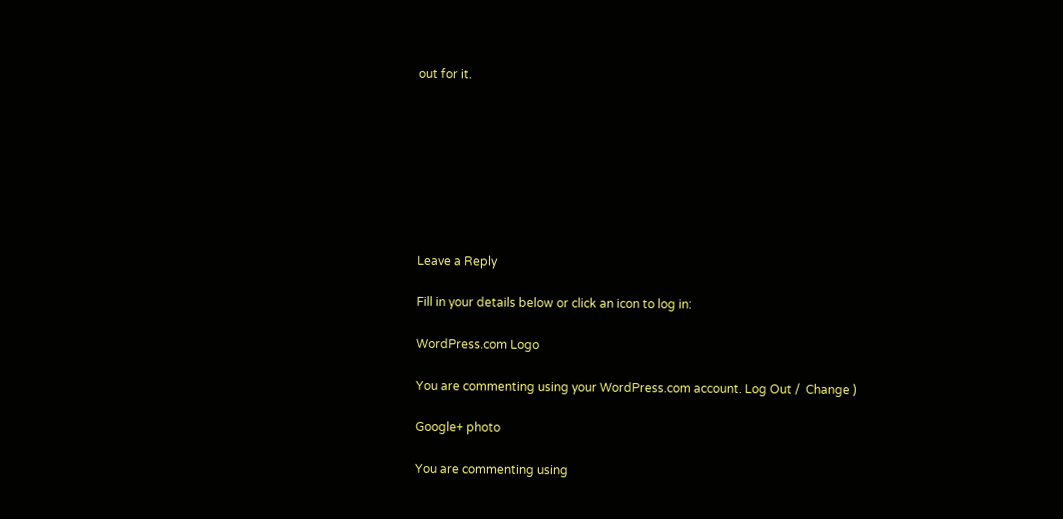out for it.








Leave a Reply

Fill in your details below or click an icon to log in:

WordPress.com Logo

You are commenting using your WordPress.com account. Log Out /  Change )

Google+ photo

You are commenting using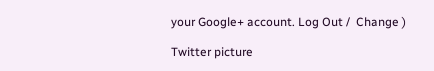your Google+ account. Log Out /  Change )

Twitter picture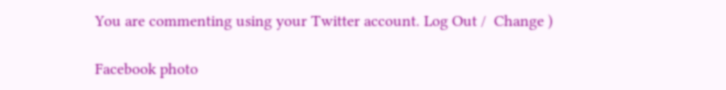You are commenting using your Twitter account. Log Out /  Change )

Facebook photo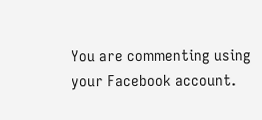You are commenting using your Facebook account.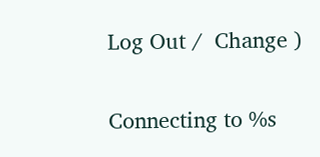Log Out /  Change )


Connecting to %s